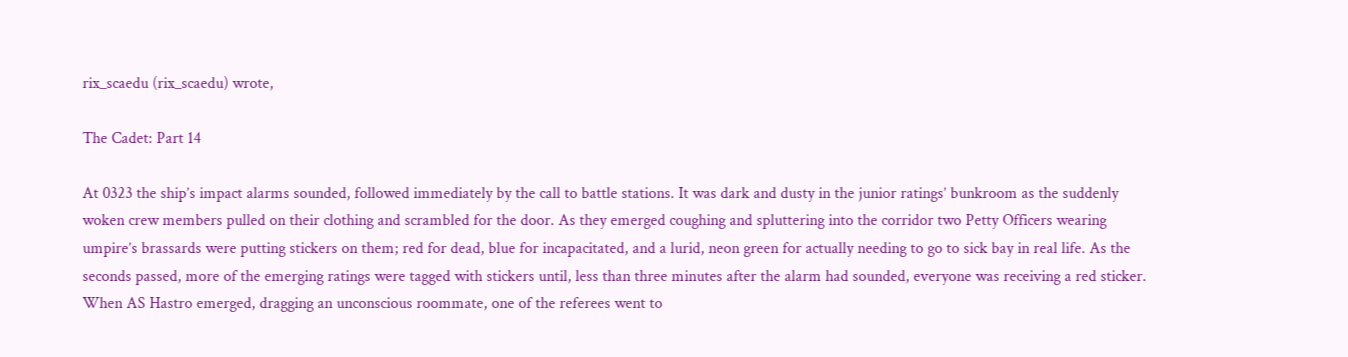rix_scaedu (rix_scaedu) wrote,

The Cadet: Part 14

At 0323 the ship’s impact alarms sounded, followed immediately by the call to battle stations. It was dark and dusty in the junior ratings’ bunkroom as the suddenly woken crew members pulled on their clothing and scrambled for the door. As they emerged coughing and spluttering into the corridor two Petty Officers wearing umpire’s brassards were putting stickers on them; red for dead, blue for incapacitated, and a lurid, neon green for actually needing to go to sick bay in real life. As the seconds passed, more of the emerging ratings were tagged with stickers until, less than three minutes after the alarm had sounded, everyone was receiving a red sticker. When AS Hastro emerged, dragging an unconscious roommate, one of the referees went to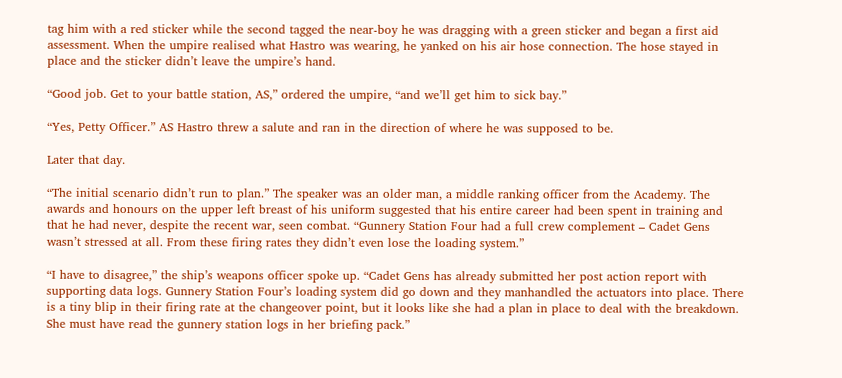tag him with a red sticker while the second tagged the near-boy he was dragging with a green sticker and began a first aid assessment. When the umpire realised what Hastro was wearing, he yanked on his air hose connection. The hose stayed in place and the sticker didn’t leave the umpire’s hand.

“Good job. Get to your battle station, AS,” ordered the umpire, “and we’ll get him to sick bay.”

“Yes, Petty Officer.” AS Hastro threw a salute and ran in the direction of where he was supposed to be.

Later that day.

“The initial scenario didn’t run to plan.” The speaker was an older man, a middle ranking officer from the Academy. The awards and honours on the upper left breast of his uniform suggested that his entire career had been spent in training and that he had never, despite the recent war, seen combat. “Gunnery Station Four had a full crew complement – Cadet Gens wasn’t stressed at all. From these firing rates they didn’t even lose the loading system.”

“I have to disagree,” the ship’s weapons officer spoke up. “Cadet Gens has already submitted her post action report with supporting data logs. Gunnery Station Four’s loading system did go down and they manhandled the actuators into place. There is a tiny blip in their firing rate at the changeover point, but it looks like she had a plan in place to deal with the breakdown. She must have read the gunnery station logs in her briefing pack.”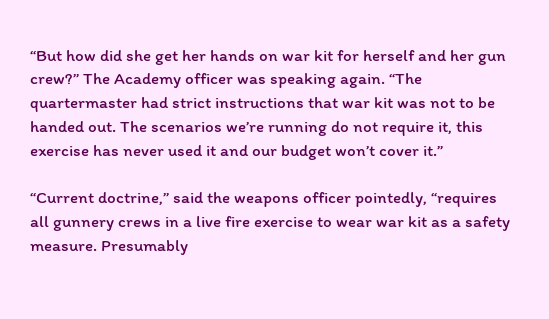“But how did she get her hands on war kit for herself and her gun crew?” The Academy officer was speaking again. “The quartermaster had strict instructions that war kit was not to be handed out. The scenarios we’re running do not require it, this exercise has never used it and our budget won’t cover it.”

“Current doctrine,” said the weapons officer pointedly, “requires all gunnery crews in a live fire exercise to wear war kit as a safety measure. Presumably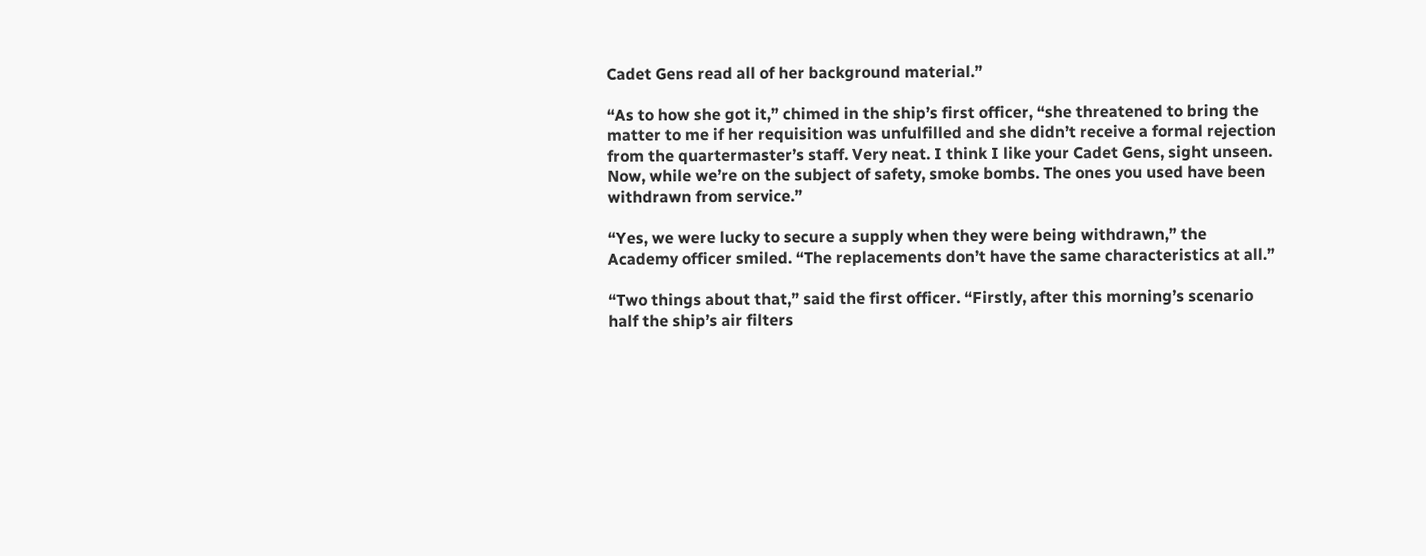Cadet Gens read all of her background material.”

“As to how she got it,” chimed in the ship’s first officer, “she threatened to bring the matter to me if her requisition was unfulfilled and she didn’t receive a formal rejection from the quartermaster’s staff. Very neat. I think I like your Cadet Gens, sight unseen. Now, while we’re on the subject of safety, smoke bombs. The ones you used have been withdrawn from service.”

“Yes, we were lucky to secure a supply when they were being withdrawn,” the Academy officer smiled. “The replacements don’t have the same characteristics at all.”

“Two things about that,” said the first officer. “Firstly, after this morning’s scenario half the ship’s air filters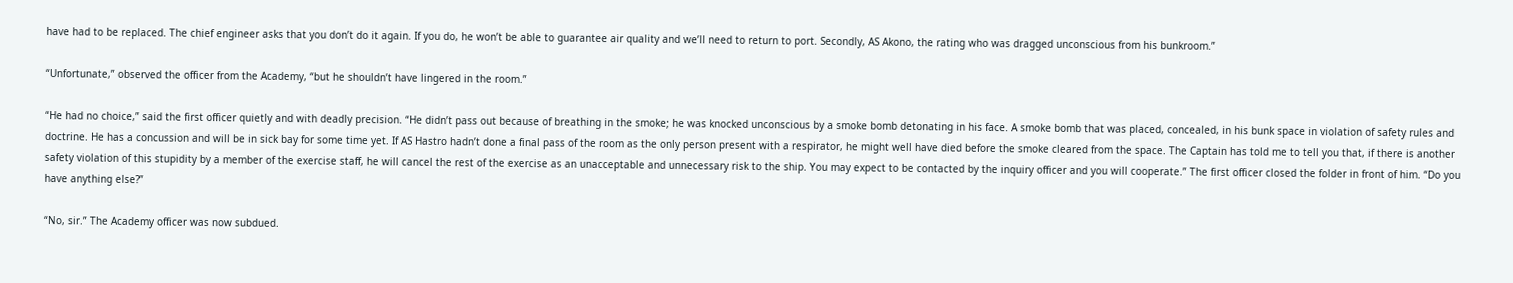have had to be replaced. The chief engineer asks that you don’t do it again. If you do, he won’t be able to guarantee air quality and we’ll need to return to port. Secondly, AS Akono, the rating who was dragged unconscious from his bunkroom.”

“Unfortunate,” observed the officer from the Academy, “but he shouldn’t have lingered in the room.”

“He had no choice,” said the first officer quietly and with deadly precision. “He didn’t pass out because of breathing in the smoke; he was knocked unconscious by a smoke bomb detonating in his face. A smoke bomb that was placed, concealed, in his bunk space in violation of safety rules and doctrine. He has a concussion and will be in sick bay for some time yet. If AS Hastro hadn’t done a final pass of the room as the only person present with a respirator, he might well have died before the smoke cleared from the space. The Captain has told me to tell you that, if there is another safety violation of this stupidity by a member of the exercise staff, he will cancel the rest of the exercise as an unacceptable and unnecessary risk to the ship. You may expect to be contacted by the inquiry officer and you will cooperate.” The first officer closed the folder in front of him. “Do you have anything else?”

“No, sir.” The Academy officer was now subdued.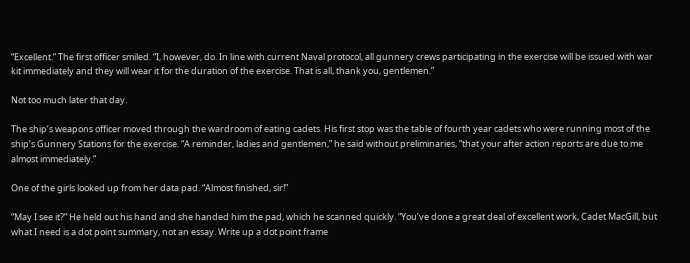“Excellent.” The first officer smiled. “I, however, do. In line with current Naval protocol, all gunnery crews participating in the exercise will be issued with war kit immediately and they will wear it for the duration of the exercise. That is all, thank you, gentlemen.”

Not too much later that day.

The ship’s weapons officer moved through the wardroom of eating cadets. His first stop was the table of fourth year cadets who were running most of the ship’s Gunnery Stations for the exercise. “A reminder, ladies and gentlemen,” he said without preliminaries, “that your after action reports are due to me almost immediately.”

One of the girls looked up from her data pad. “Almost finished, sir!”

“May I see it?” He held out his hand and she handed him the pad, which he scanned quickly. “You’ve done a great deal of excellent work, Cadet MacGill, but what I need is a dot point summary, not an essay. Write up a dot point frame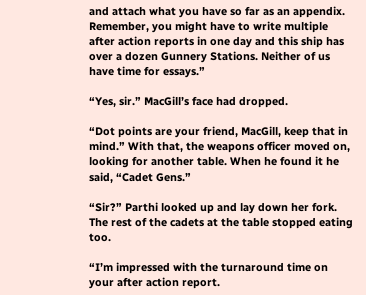and attach what you have so far as an appendix. Remember, you might have to write multiple after action reports in one day and this ship has over a dozen Gunnery Stations. Neither of us have time for essays.”

“Yes, sir.” MacGill’s face had dropped.

“Dot points are your friend, MacGill, keep that in mind.” With that, the weapons officer moved on, looking for another table. When he found it he said, “Cadet Gens.”

“Sir?” Parthi looked up and lay down her fork. The rest of the cadets at the table stopped eating too.

“I’m impressed with the turnaround time on your after action report.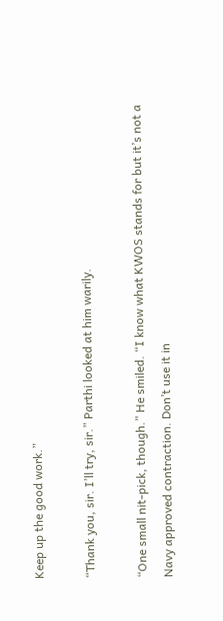Keep up the good work.”

“Thank you, sir. I’ll try, sir.” Parthi looked at him warily.

“One small nit-pick, though.” He smiled. “I know what KWOS stands for but it’s not a Navy approved contraction. Don’t use it in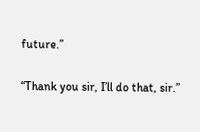future.”

“Thank you sir, I’ll do that, sir.”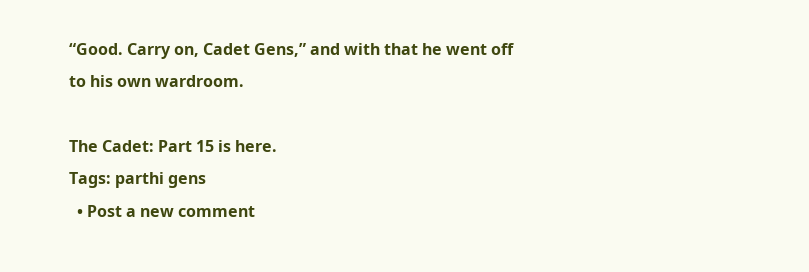“Good. Carry on, Cadet Gens,” and with that he went off to his own wardroom.

The Cadet: Part 15 is here.
Tags: parthi gens
  • Post a new comment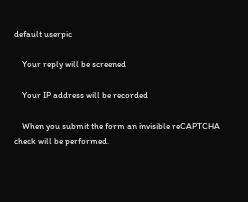default userpic

    Your reply will be screened

    Your IP address will be recorded

    When you submit the form an invisible reCAPTCHA check will be performed.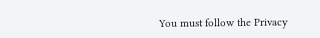You must follow the Privacy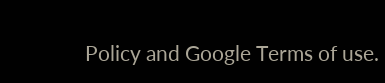Policy and Google Terms of use.